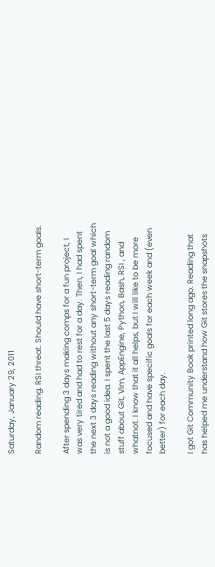Saturday, January 29, 2011

Random reading. RSI threat. Should have short-term goals.

After spending 3 days making comps for a fun project, I was very tired and had to rest for a day. Then, I had spent the next 3 days reading without any short-term goal which is not a good idea. I spent the last 5 days reading random stuff about Git, Vim, AppEngine, Python, Bash, RSI , and whatnot. I know that it all helps, but I will like to be more focused and have specific goals for each week and (even better) for each day.

I got Git Community Book printed long ago. Reading that has helped me understand how Git stores the snapshots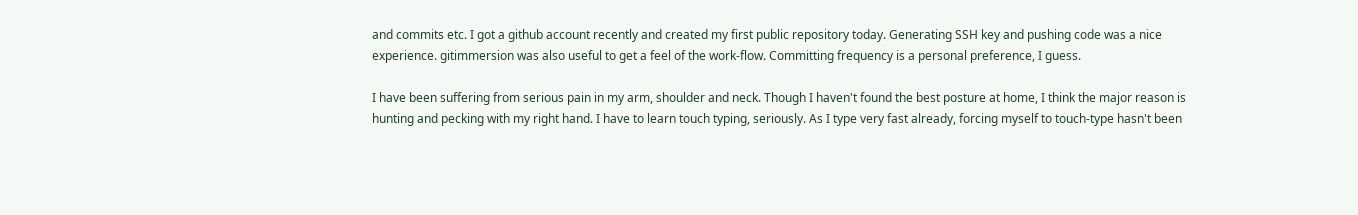and commits etc. I got a github account recently and created my first public repository today. Generating SSH key and pushing code was a nice experience. gitimmersion was also useful to get a feel of the work-flow. Committing frequency is a personal preference, I guess.

I have been suffering from serious pain in my arm, shoulder and neck. Though I haven't found the best posture at home, I think the major reason is hunting and pecking with my right hand. I have to learn touch typing, seriously. As I type very fast already, forcing myself to touch-type hasn't been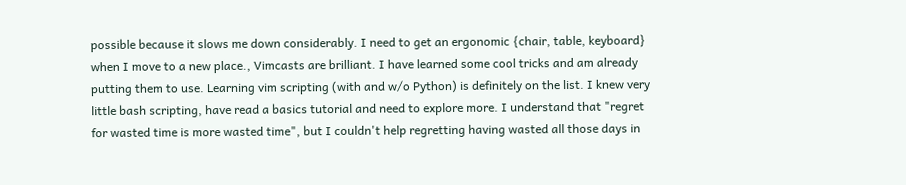possible because it slows me down considerably. I need to get an ergonomic {chair, table, keyboard} when I move to a new place., Vimcasts are brilliant. I have learned some cool tricks and am already putting them to use. Learning vim scripting (with and w/o Python) is definitely on the list. I knew very little bash scripting, have read a basics tutorial and need to explore more. I understand that "regret for wasted time is more wasted time", but I couldn't help regretting having wasted all those days in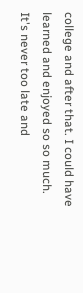college and after that. I could have learned and enjoyed so so much. It's never too late and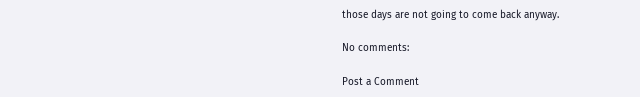those days are not going to come back anyway.

No comments:

Post a Comment